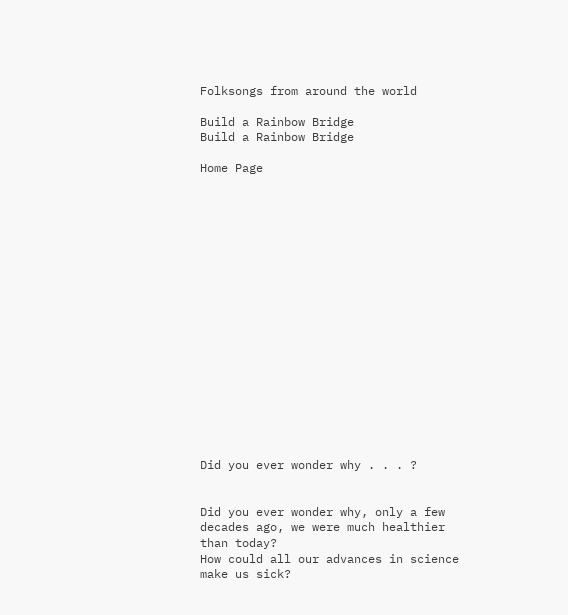Folksongs from around the world

Build a Rainbow Bridge
Build a Rainbow Bridge

Home Page


















Did you ever wonder why . . . ?


Did you ever wonder why, only a few decades ago, we were much healthier than today?
How could all our advances in science make us sick?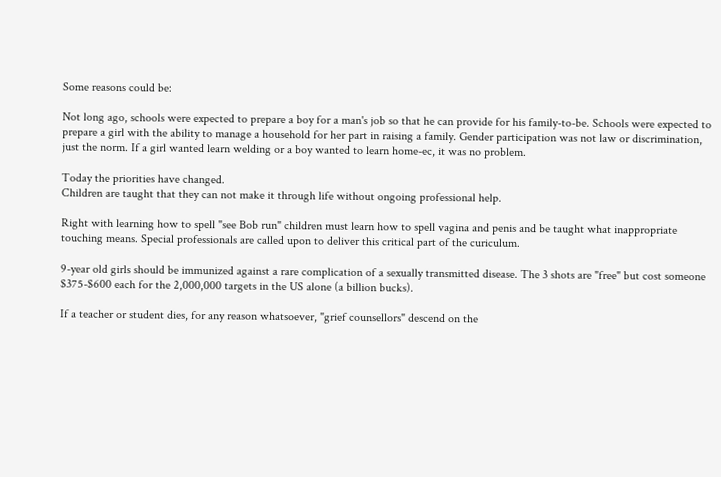Some reasons could be:

Not long ago, schools were expected to prepare a boy for a man's job so that he can provide for his family-to-be. Schools were expected to prepare a girl with the ability to manage a household for her part in raising a family. Gender participation was not law or discrimination, just the norm. If a girl wanted learn welding or a boy wanted to learn home-ec, it was no problem.

Today the priorities have changed.
Children are taught that they can not make it through life without ongoing professional help.

Right with learning how to spell "see Bob run" children must learn how to spell vagina and penis and be taught what inappropriate touching means. Special professionals are called upon to deliver this critical part of the curiculum.

9-year old girls should be immunized against a rare complication of a sexually transmitted disease. The 3 shots are "free" but cost someone $375-$600 each for the 2,000,000 targets in the US alone (a billion bucks).

If a teacher or student dies, for any reason whatsoever, "grief counsellors" descend on the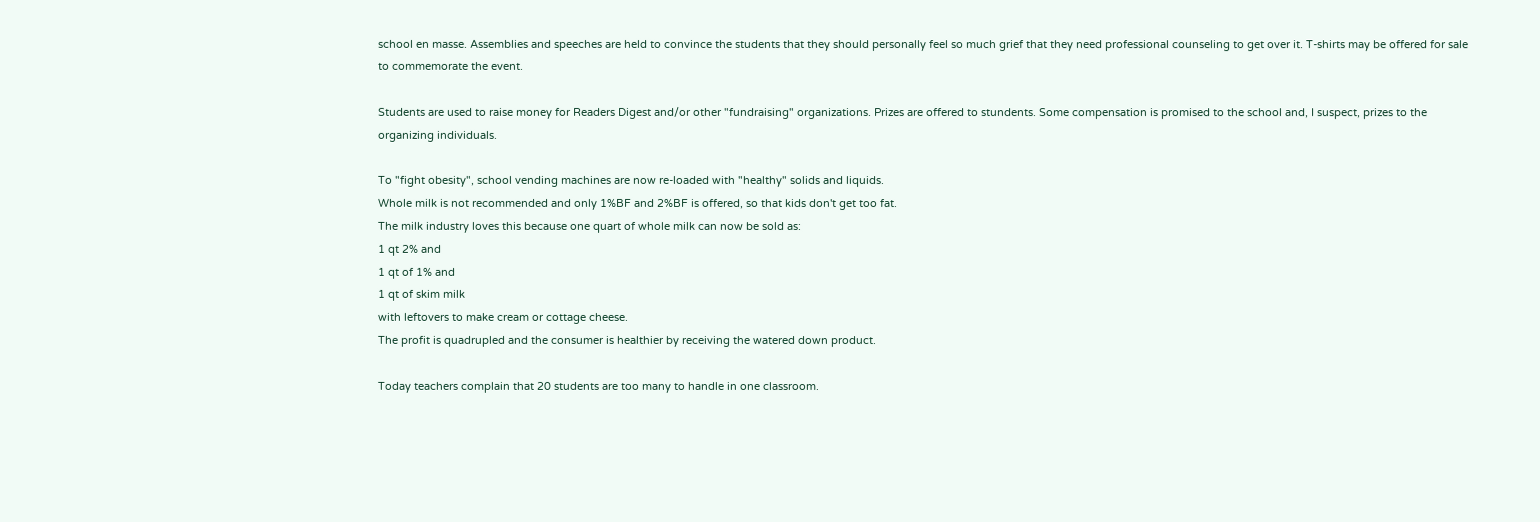school en masse. Assemblies and speeches are held to convince the students that they should personally feel so much grief that they need professional counseling to get over it. T-shirts may be offered for sale to commemorate the event.

Students are used to raise money for Readers Digest and/or other "fundraising" organizations. Prizes are offered to stundents. Some compensation is promised to the school and, I suspect, prizes to the organizing individuals.

To "fight obesity", school vending machines are now re-loaded with "healthy" solids and liquids.
Whole milk is not recommended and only 1%BF and 2%BF is offered, so that kids don't get too fat.
The milk industry loves this because one quart of whole milk can now be sold as:
1 qt 2% and
1 qt of 1% and
1 qt of skim milk
with leftovers to make cream or cottage cheese.
The profit is quadrupled and the consumer is healthier by receiving the watered down product.

Today teachers complain that 20 students are too many to handle in one classroom.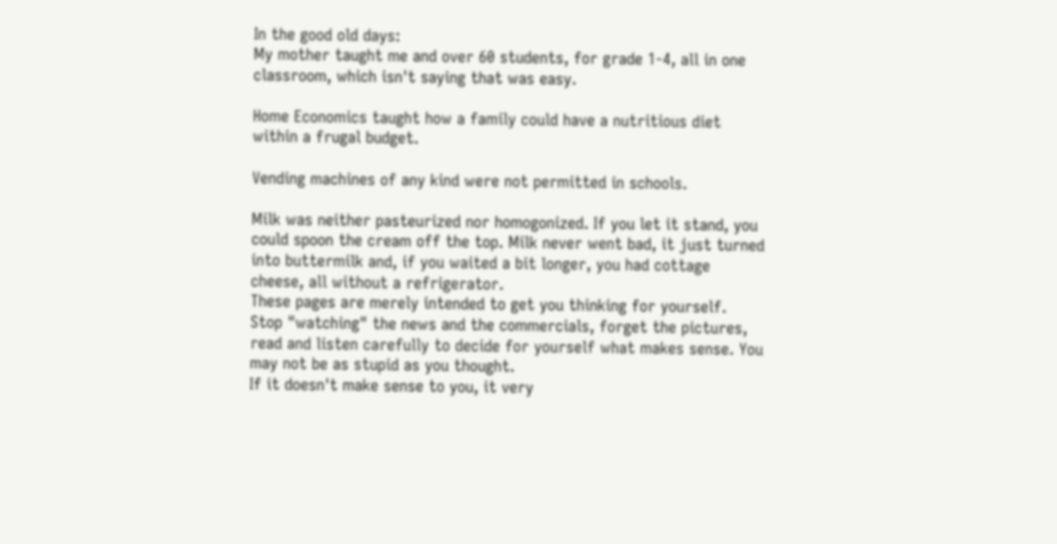In the good old days:
My mother taught me and over 60 students, for grade 1-4, all in one classroom, which isn't saying that was easy.

Home Economics taught how a family could have a nutritious diet within a frugal budget.

Vending machines of any kind were not permitted in schools.

Milk was neither pasteurized nor homogonized. If you let it stand, you could spoon the cream off the top. Milk never went bad, it just turned into buttermilk and, if you waited a bit longer, you had cottage cheese, all without a refrigerator.
These pages are merely intended to get you thinking for yourself.
Stop "watching" the news and the commercials, forget the pictures, read and listen carefully to decide for yourself what makes sense. You may not be as stupid as you thought.
If it doesn't make sense to you, it very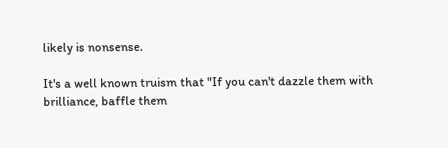likely is nonsense.

It's a well known truism that "If you can't dazzle them with brilliance, baffle them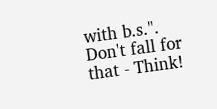with b.s.".
Don't fall for that - Think!